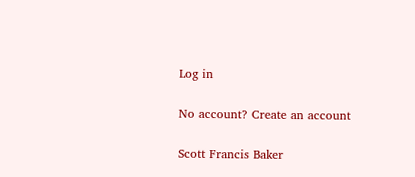Log in

No account? Create an account

Scott Francis Baker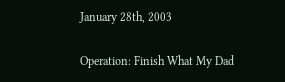January 28th, 2003

Operation: Finish What My Dad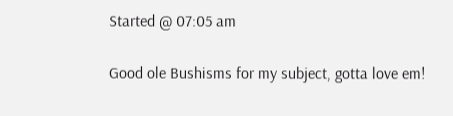Started @ 07:05 am

Good ole Bushisms for my subject, gotta love em!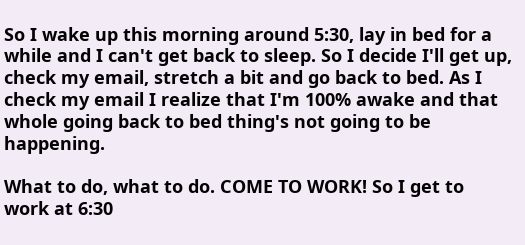So I wake up this morning around 5:30, lay in bed for a while and I can't get back to sleep. So I decide I'll get up, check my email, stretch a bit and go back to bed. As I check my email I realize that I'm 100% awake and that whole going back to bed thing's not going to be happening.

What to do, what to do. COME TO WORK! So I get to work at 6:30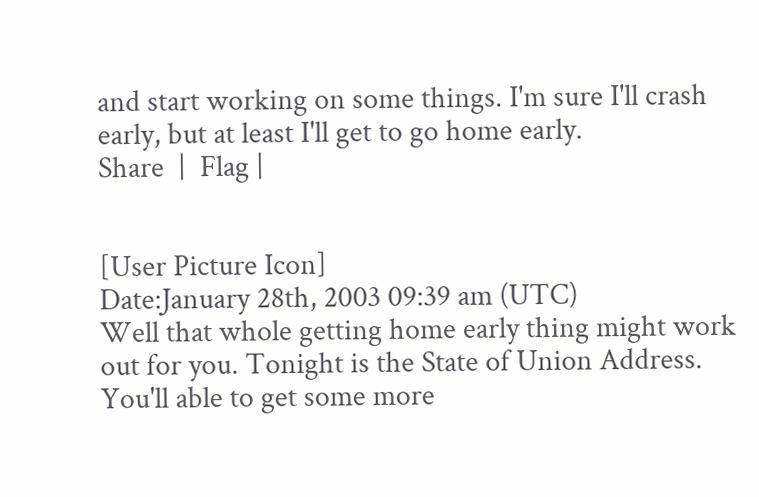and start working on some things. I'm sure I'll crash early, but at least I'll get to go home early.
Share  |  Flag |


[User Picture Icon]
Date:January 28th, 2003 09:39 am (UTC)
Well that whole getting home early thing might work out for you. Tonight is the State of Union Address. You'll able to get some more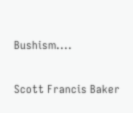Bushism....

Scott Francis Baker